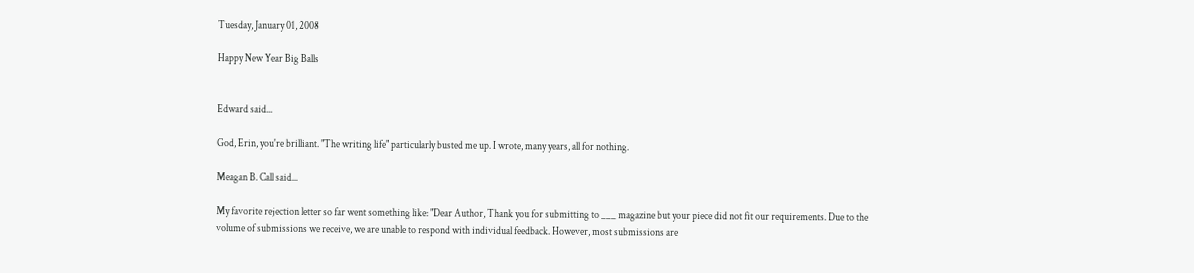Tuesday, January 01, 2008

Happy New Year Big Balls


Edward said...

God, Erin, you're brilliant. "The writing life" particularly busted me up. I wrote, many years, all for nothing.

Meagan B. Call said...

My favorite rejection letter so far went something like: "Dear Author, Thank you for submitting to ___ magazine but your piece did not fit our requirements. Due to the volume of submissions we receive, we are unable to respond with individual feedback. However, most submissions are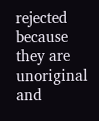rejected because they are unoriginal and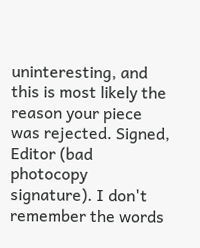uninteresting, and this is most likely the reason your piece was rejected. Signed, Editor (bad photocopy signature). I don't remember the words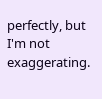perfectly, but I'm not exaggerating.